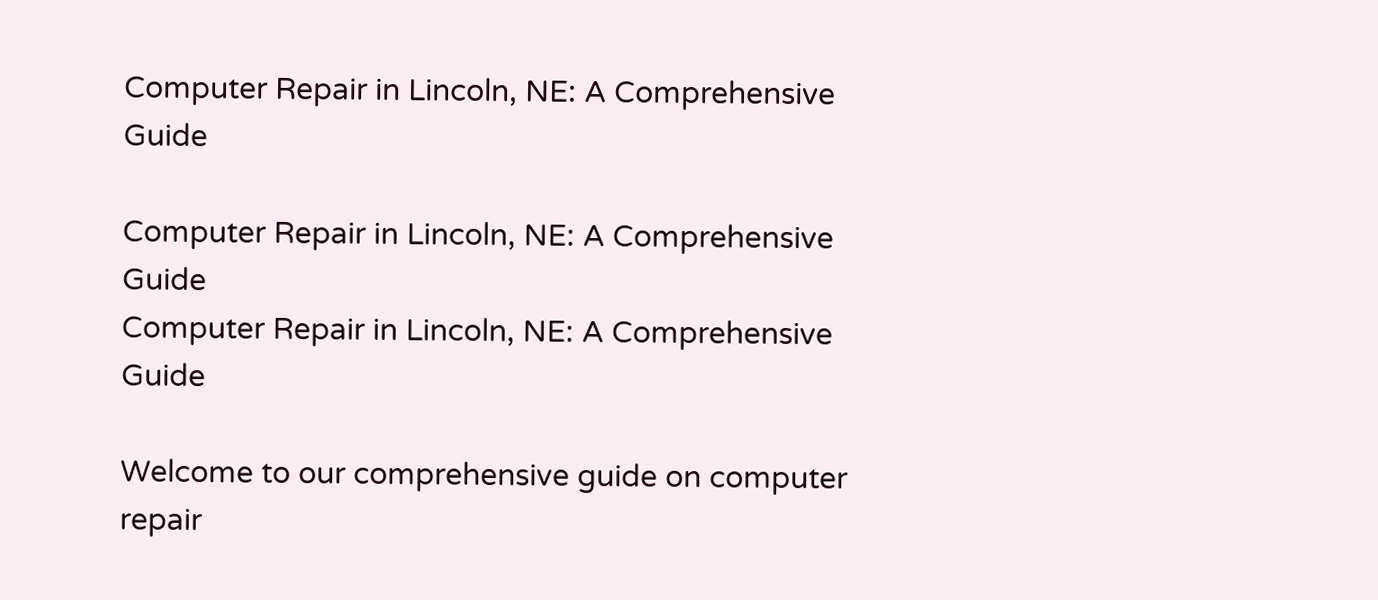Computer Repair in Lincoln, NE: A Comprehensive Guide

Computer Repair in Lincoln, NE: A Comprehensive Guide
Computer Repair in Lincoln, NE: A Comprehensive Guide

Welcome to our comprehensive guide on computer repair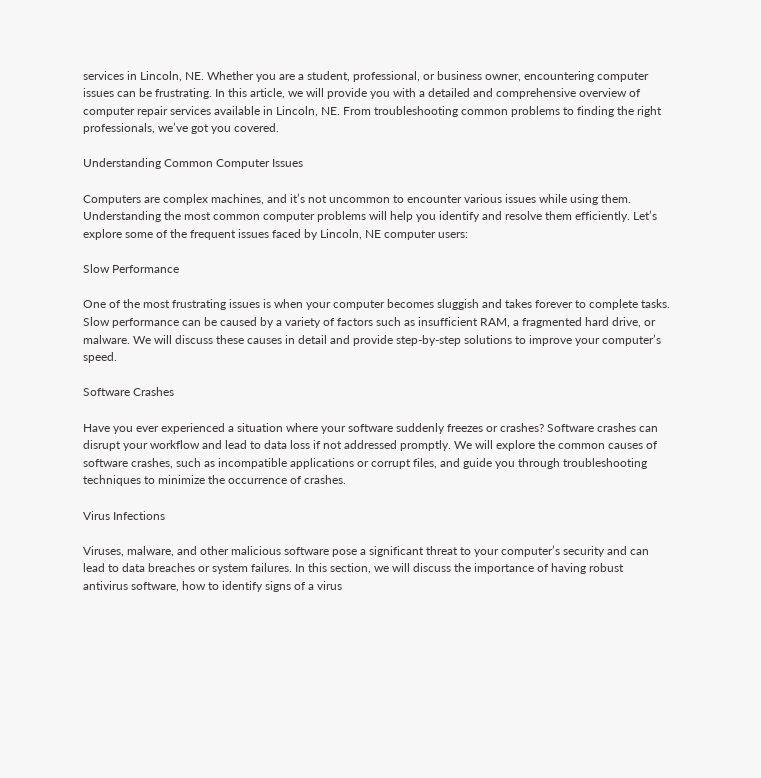services in Lincoln, NE. Whether you are a student, professional, or business owner, encountering computer issues can be frustrating. In this article, we will provide you with a detailed and comprehensive overview of computer repair services available in Lincoln, NE. From troubleshooting common problems to finding the right professionals, we’ve got you covered.

Understanding Common Computer Issues

Computers are complex machines, and it’s not uncommon to encounter various issues while using them. Understanding the most common computer problems will help you identify and resolve them efficiently. Let’s explore some of the frequent issues faced by Lincoln, NE computer users:

Slow Performance

One of the most frustrating issues is when your computer becomes sluggish and takes forever to complete tasks. Slow performance can be caused by a variety of factors such as insufficient RAM, a fragmented hard drive, or malware. We will discuss these causes in detail and provide step-by-step solutions to improve your computer’s speed.

Software Crashes

Have you ever experienced a situation where your software suddenly freezes or crashes? Software crashes can disrupt your workflow and lead to data loss if not addressed promptly. We will explore the common causes of software crashes, such as incompatible applications or corrupt files, and guide you through troubleshooting techniques to minimize the occurrence of crashes.

Virus Infections

Viruses, malware, and other malicious software pose a significant threat to your computer’s security and can lead to data breaches or system failures. In this section, we will discuss the importance of having robust antivirus software, how to identify signs of a virus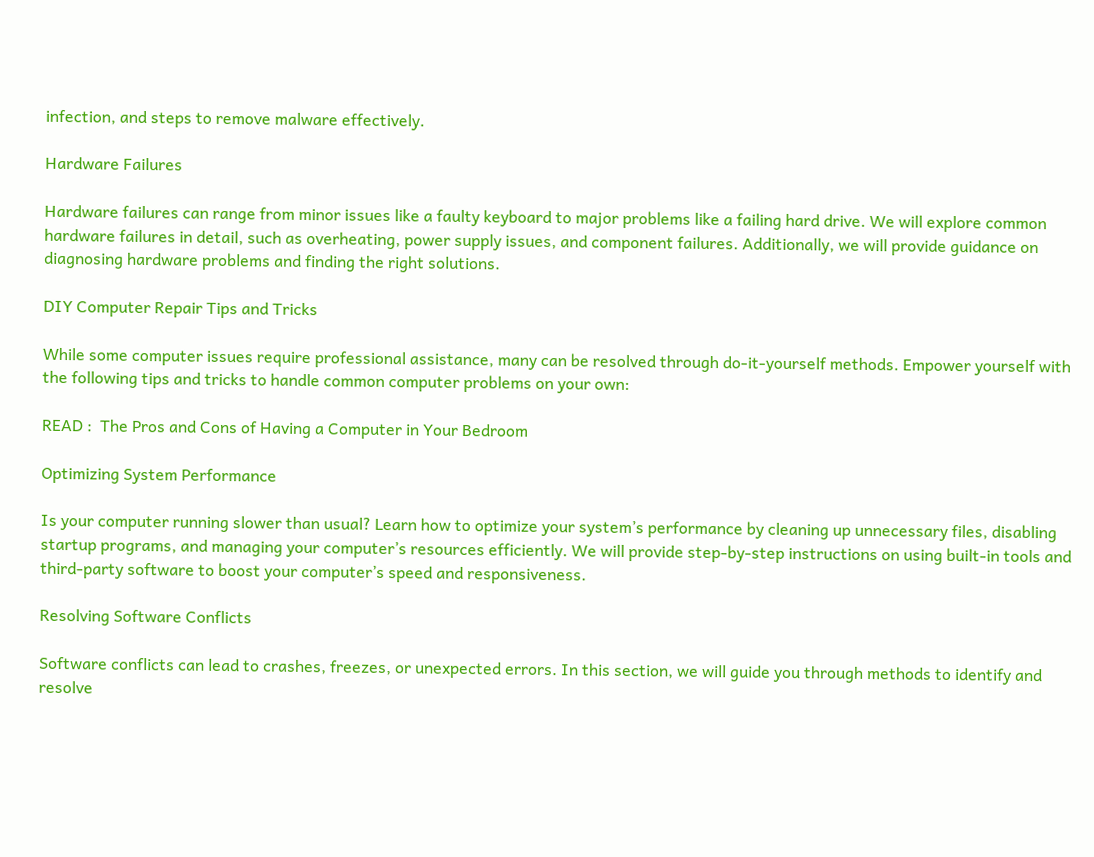infection, and steps to remove malware effectively.

Hardware Failures

Hardware failures can range from minor issues like a faulty keyboard to major problems like a failing hard drive. We will explore common hardware failures in detail, such as overheating, power supply issues, and component failures. Additionally, we will provide guidance on diagnosing hardware problems and finding the right solutions.

DIY Computer Repair Tips and Tricks

While some computer issues require professional assistance, many can be resolved through do-it-yourself methods. Empower yourself with the following tips and tricks to handle common computer problems on your own:

READ :  The Pros and Cons of Having a Computer in Your Bedroom

Optimizing System Performance

Is your computer running slower than usual? Learn how to optimize your system’s performance by cleaning up unnecessary files, disabling startup programs, and managing your computer’s resources efficiently. We will provide step-by-step instructions on using built-in tools and third-party software to boost your computer’s speed and responsiveness.

Resolving Software Conflicts

Software conflicts can lead to crashes, freezes, or unexpected errors. In this section, we will guide you through methods to identify and resolve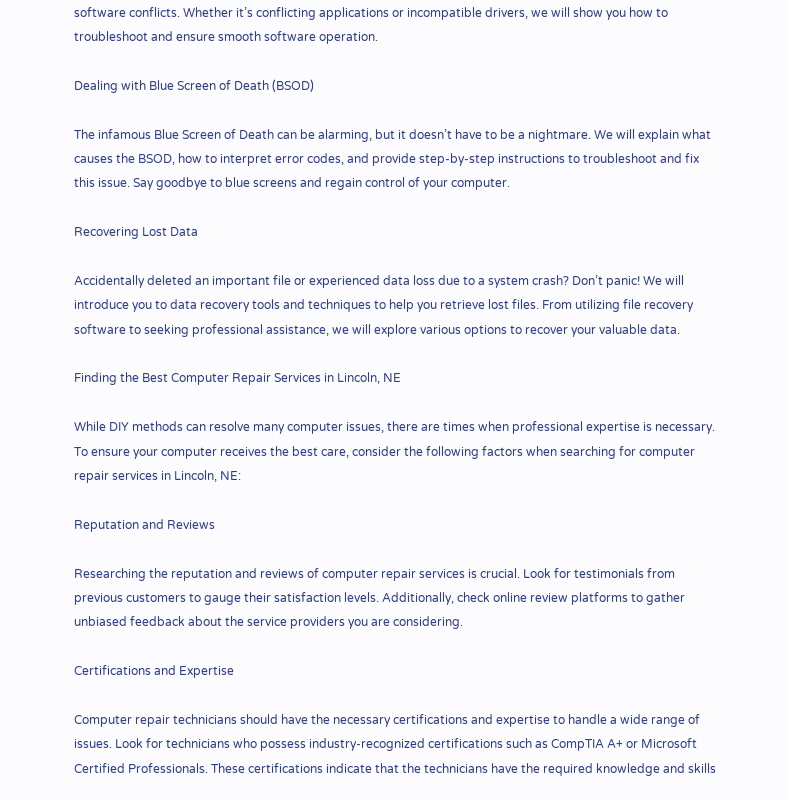software conflicts. Whether it’s conflicting applications or incompatible drivers, we will show you how to troubleshoot and ensure smooth software operation.

Dealing with Blue Screen of Death (BSOD)

The infamous Blue Screen of Death can be alarming, but it doesn’t have to be a nightmare. We will explain what causes the BSOD, how to interpret error codes, and provide step-by-step instructions to troubleshoot and fix this issue. Say goodbye to blue screens and regain control of your computer.

Recovering Lost Data

Accidentally deleted an important file or experienced data loss due to a system crash? Don’t panic! We will introduce you to data recovery tools and techniques to help you retrieve lost files. From utilizing file recovery software to seeking professional assistance, we will explore various options to recover your valuable data.

Finding the Best Computer Repair Services in Lincoln, NE

While DIY methods can resolve many computer issues, there are times when professional expertise is necessary. To ensure your computer receives the best care, consider the following factors when searching for computer repair services in Lincoln, NE:

Reputation and Reviews

Researching the reputation and reviews of computer repair services is crucial. Look for testimonials from previous customers to gauge their satisfaction levels. Additionally, check online review platforms to gather unbiased feedback about the service providers you are considering.

Certifications and Expertise

Computer repair technicians should have the necessary certifications and expertise to handle a wide range of issues. Look for technicians who possess industry-recognized certifications such as CompTIA A+ or Microsoft Certified Professionals. These certifications indicate that the technicians have the required knowledge and skills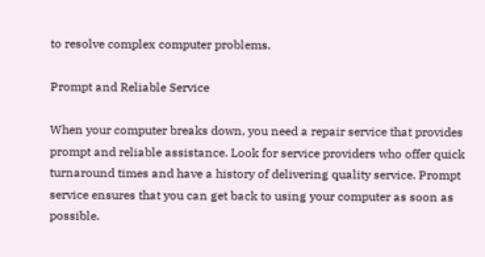to resolve complex computer problems.

Prompt and Reliable Service

When your computer breaks down, you need a repair service that provides prompt and reliable assistance. Look for service providers who offer quick turnaround times and have a history of delivering quality service. Prompt service ensures that you can get back to using your computer as soon as possible.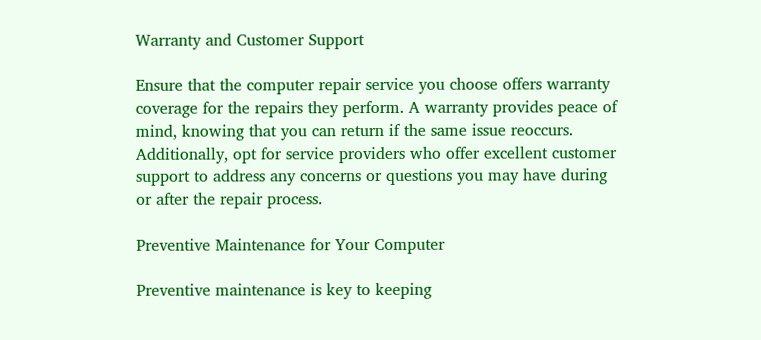Warranty and Customer Support

Ensure that the computer repair service you choose offers warranty coverage for the repairs they perform. A warranty provides peace of mind, knowing that you can return if the same issue reoccurs. Additionally, opt for service providers who offer excellent customer support to address any concerns or questions you may have during or after the repair process.

Preventive Maintenance for Your Computer

Preventive maintenance is key to keeping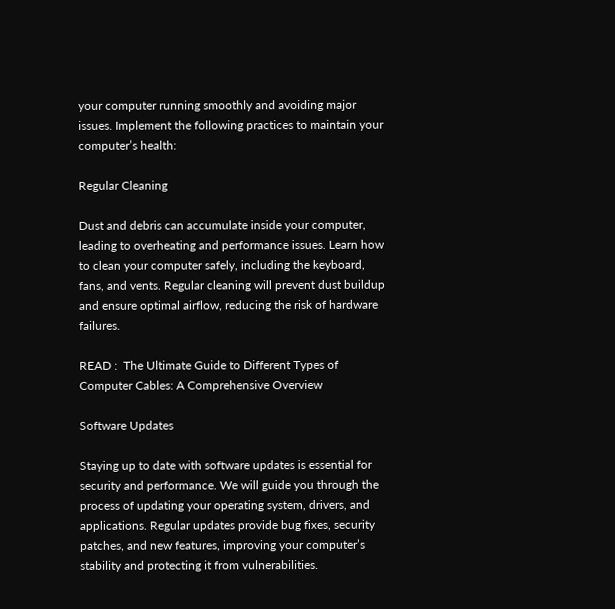your computer running smoothly and avoiding major issues. Implement the following practices to maintain your computer’s health:

Regular Cleaning

Dust and debris can accumulate inside your computer, leading to overheating and performance issues. Learn how to clean your computer safely, including the keyboard, fans, and vents. Regular cleaning will prevent dust buildup and ensure optimal airflow, reducing the risk of hardware failures.

READ :  The Ultimate Guide to Different Types of Computer Cables: A Comprehensive Overview

Software Updates

Staying up to date with software updates is essential for security and performance. We will guide you through the process of updating your operating system, drivers, and applications. Regular updates provide bug fixes, security patches, and new features, improving your computer’s stability and protecting it from vulnerabilities.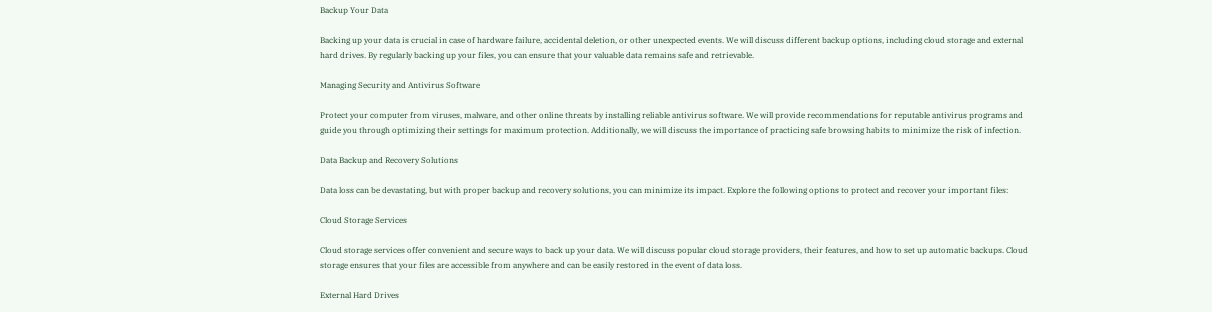Backup Your Data

Backing up your data is crucial in case of hardware failure, accidental deletion, or other unexpected events. We will discuss different backup options, including cloud storage and external hard drives. By regularly backing up your files, you can ensure that your valuable data remains safe and retrievable.

Managing Security and Antivirus Software

Protect your computer from viruses, malware, and other online threats by installing reliable antivirus software. We will provide recommendations for reputable antivirus programs and guide you through optimizing their settings for maximum protection. Additionally, we will discuss the importance of practicing safe browsing habits to minimize the risk of infection.

Data Backup and Recovery Solutions

Data loss can be devastating, but with proper backup and recovery solutions, you can minimize its impact. Explore the following options to protect and recover your important files:

Cloud Storage Services

Cloud storage services offer convenient and secure ways to back up your data. We will discuss popular cloud storage providers, their features, and how to set up automatic backups. Cloud storage ensures that your files are accessible from anywhere and can be easily restored in the event of data loss.

External Hard Drives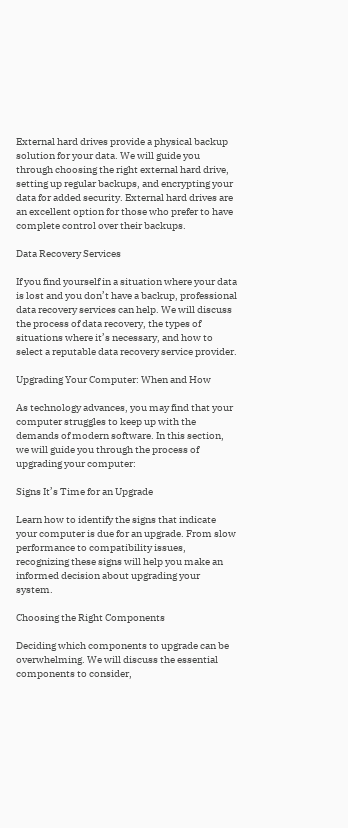External hard drives provide a physical backup solution for your data. We will guide you through choosing the right external hard drive, setting up regular backups, and encrypting your data for added security. External hard drives are an excellent option for those who prefer to have complete control over their backups.

Data Recovery Services

If you find yourself in a situation where your data is lost and you don’t have a backup, professional data recovery services can help. We will discuss the process of data recovery, the types of situations where it’s necessary, and how to select a reputable data recovery service provider.

Upgrading Your Computer: When and How

As technology advances, you may find that your computer struggles to keep up with the demands of modern software. In this section, we will guide you through the process of upgrading your computer:

Signs It’s Time for an Upgrade

Learn how to identify the signs that indicate your computer is due for an upgrade. From slow performance to compatibility issues, recognizing these signs will help you make an informed decision about upgrading your system.

Choosing the Right Components

Deciding which components to upgrade can be overwhelming. We will discuss the essential components to consider,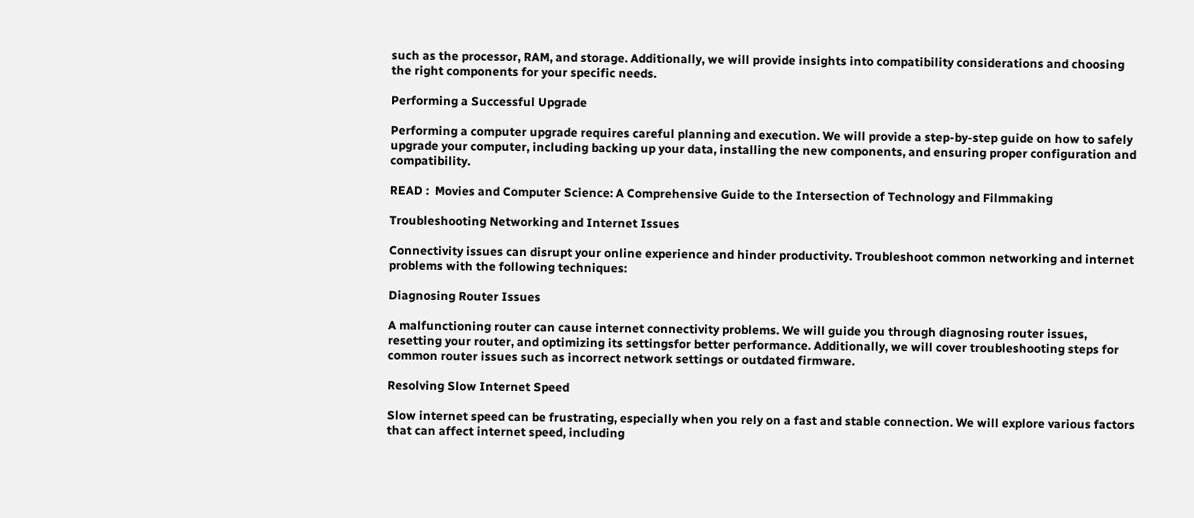such as the processor, RAM, and storage. Additionally, we will provide insights into compatibility considerations and choosing the right components for your specific needs.

Performing a Successful Upgrade

Performing a computer upgrade requires careful planning and execution. We will provide a step-by-step guide on how to safely upgrade your computer, including backing up your data, installing the new components, and ensuring proper configuration and compatibility.

READ :  Movies and Computer Science: A Comprehensive Guide to the Intersection of Technology and Filmmaking

Troubleshooting Networking and Internet Issues

Connectivity issues can disrupt your online experience and hinder productivity. Troubleshoot common networking and internet problems with the following techniques:

Diagnosing Router Issues

A malfunctioning router can cause internet connectivity problems. We will guide you through diagnosing router issues, resetting your router, and optimizing its settingsfor better performance. Additionally, we will cover troubleshooting steps for common router issues such as incorrect network settings or outdated firmware.

Resolving Slow Internet Speed

Slow internet speed can be frustrating, especially when you rely on a fast and stable connection. We will explore various factors that can affect internet speed, including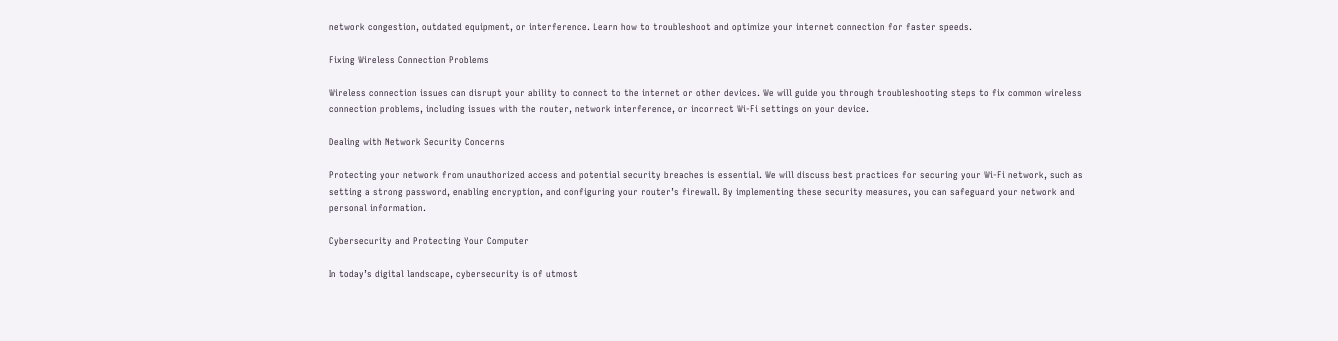network congestion, outdated equipment, or interference. Learn how to troubleshoot and optimize your internet connection for faster speeds.

Fixing Wireless Connection Problems

Wireless connection issues can disrupt your ability to connect to the internet or other devices. We will guide you through troubleshooting steps to fix common wireless connection problems, including issues with the router, network interference, or incorrect Wi-Fi settings on your device.

Dealing with Network Security Concerns

Protecting your network from unauthorized access and potential security breaches is essential. We will discuss best practices for securing your Wi-Fi network, such as setting a strong password, enabling encryption, and configuring your router’s firewall. By implementing these security measures, you can safeguard your network and personal information.

Cybersecurity and Protecting Your Computer

In today’s digital landscape, cybersecurity is of utmost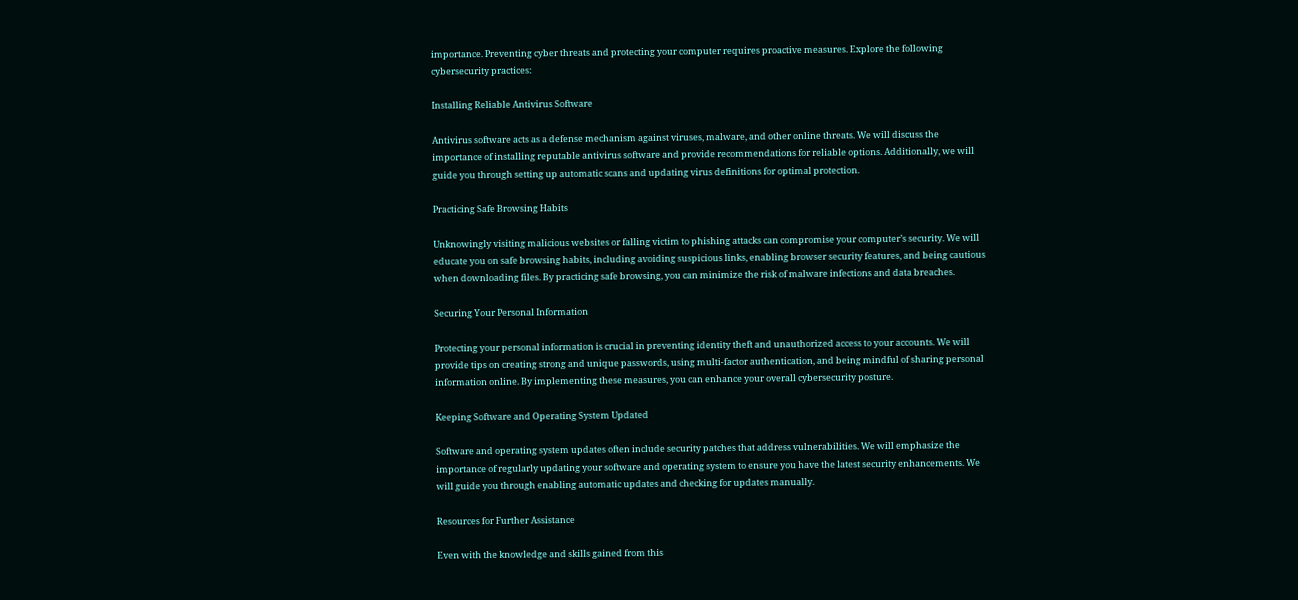importance. Preventing cyber threats and protecting your computer requires proactive measures. Explore the following cybersecurity practices:

Installing Reliable Antivirus Software

Antivirus software acts as a defense mechanism against viruses, malware, and other online threats. We will discuss the importance of installing reputable antivirus software and provide recommendations for reliable options. Additionally, we will guide you through setting up automatic scans and updating virus definitions for optimal protection.

Practicing Safe Browsing Habits

Unknowingly visiting malicious websites or falling victim to phishing attacks can compromise your computer’s security. We will educate you on safe browsing habits, including avoiding suspicious links, enabling browser security features, and being cautious when downloading files. By practicing safe browsing, you can minimize the risk of malware infections and data breaches.

Securing Your Personal Information

Protecting your personal information is crucial in preventing identity theft and unauthorized access to your accounts. We will provide tips on creating strong and unique passwords, using multi-factor authentication, and being mindful of sharing personal information online. By implementing these measures, you can enhance your overall cybersecurity posture.

Keeping Software and Operating System Updated

Software and operating system updates often include security patches that address vulnerabilities. We will emphasize the importance of regularly updating your software and operating system to ensure you have the latest security enhancements. We will guide you through enabling automatic updates and checking for updates manually.

Resources for Further Assistance

Even with the knowledge and skills gained from this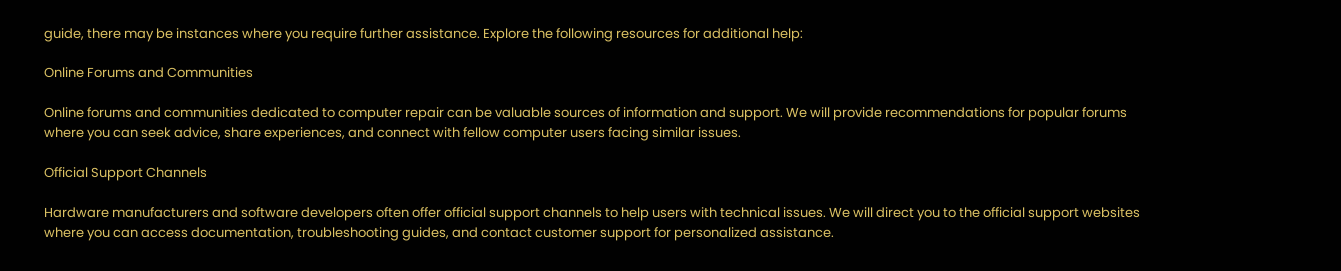guide, there may be instances where you require further assistance. Explore the following resources for additional help:

Online Forums and Communities

Online forums and communities dedicated to computer repair can be valuable sources of information and support. We will provide recommendations for popular forums where you can seek advice, share experiences, and connect with fellow computer users facing similar issues.

Official Support Channels

Hardware manufacturers and software developers often offer official support channels to help users with technical issues. We will direct you to the official support websites where you can access documentation, troubleshooting guides, and contact customer support for personalized assistance.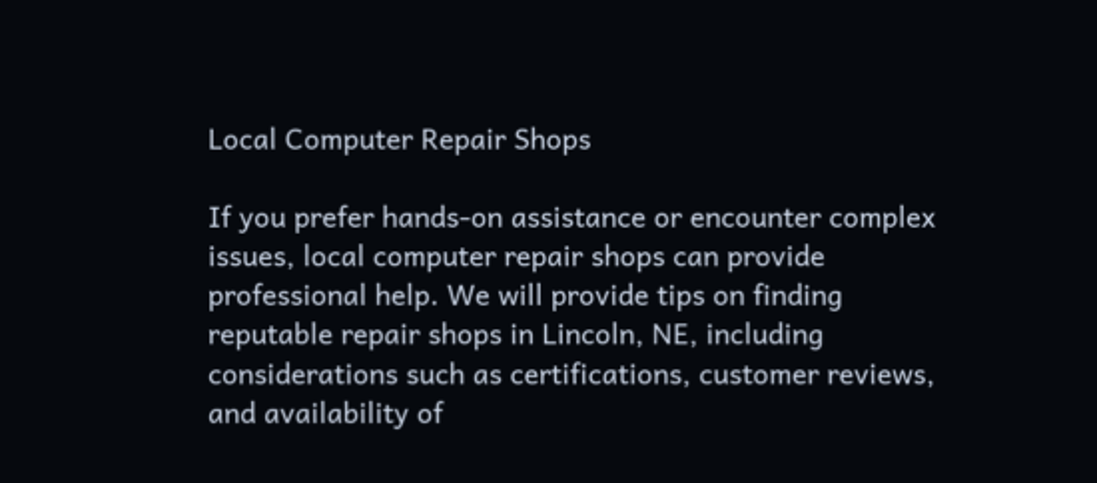Local Computer Repair Shops

If you prefer hands-on assistance or encounter complex issues, local computer repair shops can provide professional help. We will provide tips on finding reputable repair shops in Lincoln, NE, including considerations such as certifications, customer reviews, and availability of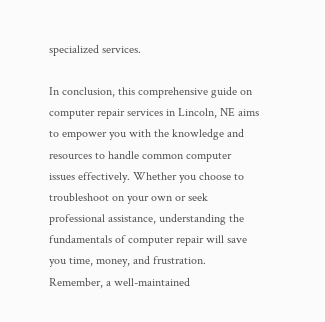specialized services.

In conclusion, this comprehensive guide on computer repair services in Lincoln, NE aims to empower you with the knowledge and resources to handle common computer issues effectively. Whether you choose to troubleshoot on your own or seek professional assistance, understanding the fundamentals of computer repair will save you time, money, and frustration. Remember, a well-maintained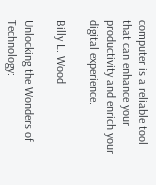computer is a reliable tool that can enhance your productivity and enrich your digital experience.

Billy L. Wood

Unlocking the Wonders of Technology: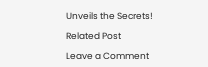Unveils the Secrets!

Related Post

Leave a Comment